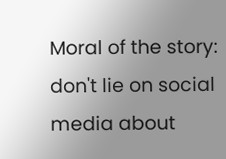Moral of the story: don't lie on social media about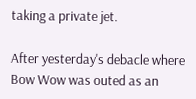taking a private jet.

After yesterday's debacle where Bow Wow was outed as an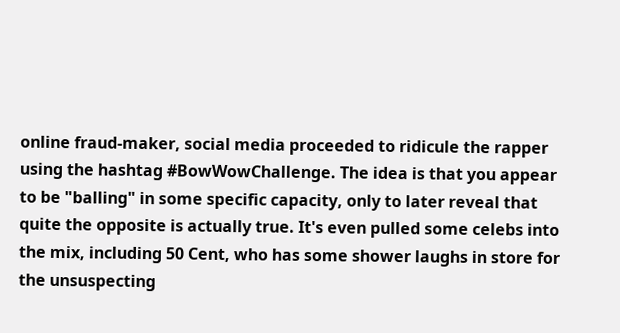online fraud-maker, social media proceeded to ridicule the rapper using the hashtag #BowWowChallenge. The idea is that you appear to be "balling" in some specific capacity, only to later reveal that quite the opposite is actually true. It's even pulled some celebs into the mix, including 50 Cent, who has some shower laughs in store for the unsuspecting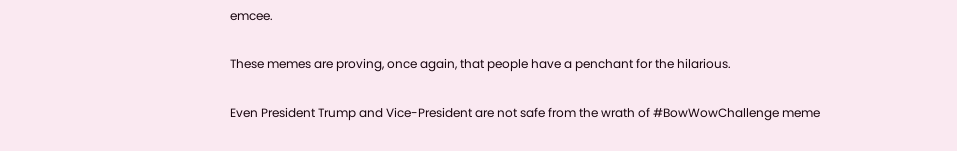emcee.

These memes are proving, once again, that people have a penchant for the hilarious.

Even President Trump and Vice-President are not safe from the wrath of #BowWowChallenge meme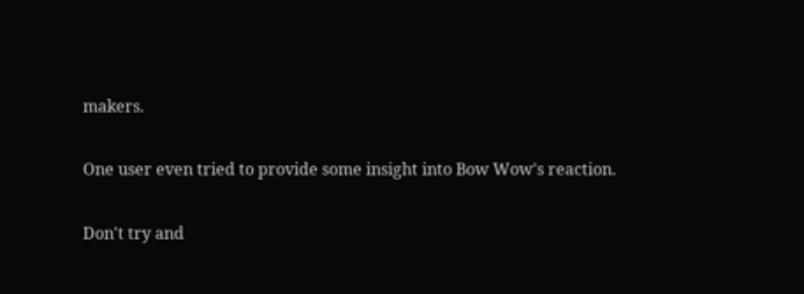makers.

One user even tried to provide some insight into Bow Wow's reaction.

Don't try and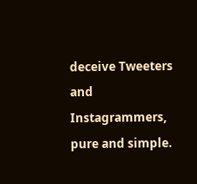deceive Tweeters and Instagrammers, pure and simple.